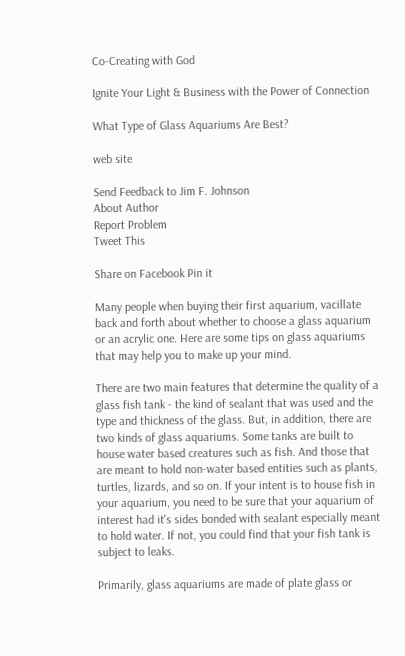Co-Creating with God

Ignite Your Light & Business with the Power of Connection

What Type of Glass Aquariums Are Best?

web site

Send Feedback to Jim F. Johnson
About Author
Report Problem
Tweet This

Share on Facebook Pin it

Many people when buying their first aquarium, vacillate back and forth about whether to choose a glass aquarium or an acrylic one. Here are some tips on glass aquariums that may help you to make up your mind.

There are two main features that determine the quality of a glass fish tank - the kind of sealant that was used and the type and thickness of the glass. But, in addition, there are two kinds of glass aquariums. Some tanks are built to house water based creatures such as fish. And those that are meant to hold non-water based entities such as plants, turtles, lizards, and so on. If your intent is to house fish in your aquarium, you need to be sure that your aquarium of interest had it's sides bonded with sealant especially meant to hold water. If not, you could find that your fish tank is subject to leaks.

Primarily, glass aquariums are made of plate glass or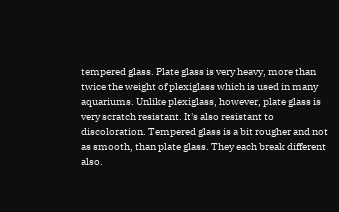tempered glass. Plate glass is very heavy, more than twice the weight of plexiglass which is used in many aquariums. Unlike plexiglass, however, plate glass is very scratch resistant. It's also resistant to discoloration. Tempered glass is a bit rougher and not as smooth, than plate glass. They each break different also.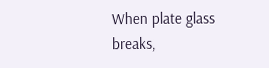When plate glass breaks,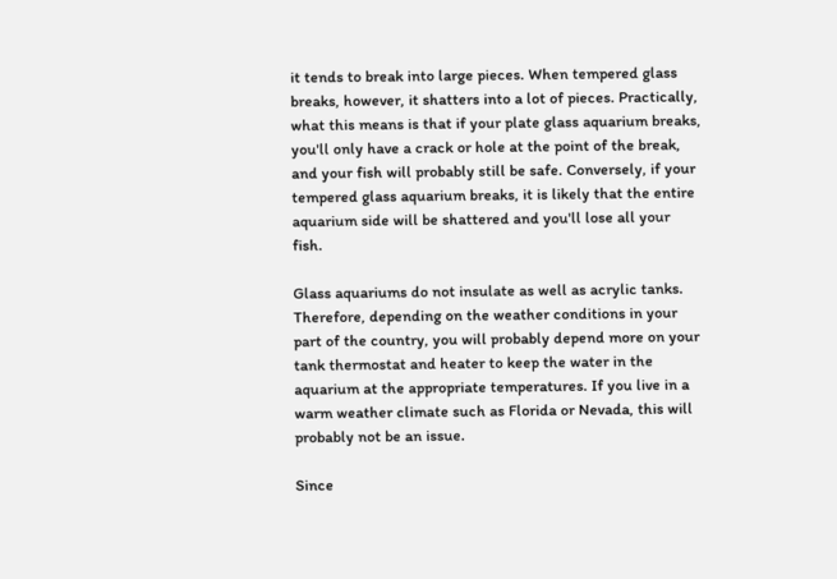it tends to break into large pieces. When tempered glass breaks, however, it shatters into a lot of pieces. Practically, what this means is that if your plate glass aquarium breaks, you'll only have a crack or hole at the point of the break, and your fish will probably still be safe. Conversely, if your tempered glass aquarium breaks, it is likely that the entire aquarium side will be shattered and you'll lose all your fish.

Glass aquariums do not insulate as well as acrylic tanks. Therefore, depending on the weather conditions in your part of the country, you will probably depend more on your tank thermostat and heater to keep the water in the aquarium at the appropriate temperatures. If you live in a warm weather climate such as Florida or Nevada, this will probably not be an issue.

Since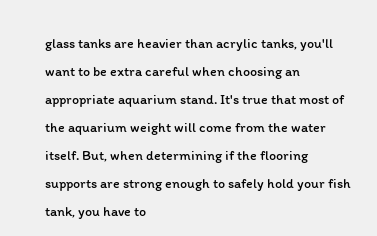glass tanks are heavier than acrylic tanks, you'll want to be extra careful when choosing an appropriate aquarium stand. It's true that most of the aquarium weight will come from the water itself. But, when determining if the flooring supports are strong enough to safely hold your fish tank, you have to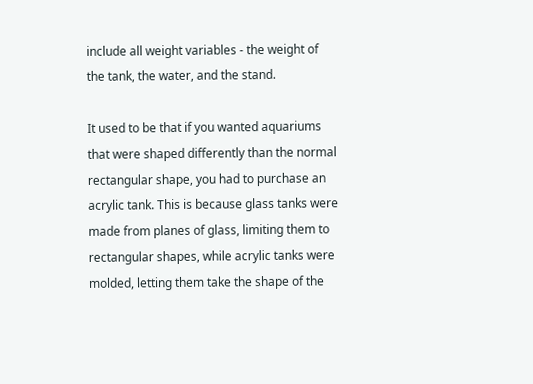include all weight variables - the weight of the tank, the water, and the stand.

It used to be that if you wanted aquariums that were shaped differently than the normal rectangular shape, you had to purchase an acrylic tank. This is because glass tanks were made from planes of glass, limiting them to rectangular shapes, while acrylic tanks were molded, letting them take the shape of the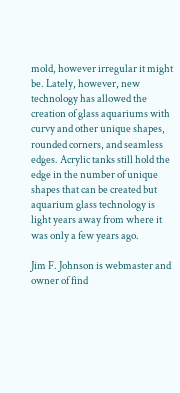mold, however irregular it might be. Lately, however, new technology has allowed the creation of glass aquariums with curvy and other unique shapes, rounded corners, and seamless edges. Acrylic tanks still hold the edge in the number of unique shapes that can be created but aquarium glass technology is light years away from where it was only a few years ago.

Jim F. Johnson is webmaster and owner of find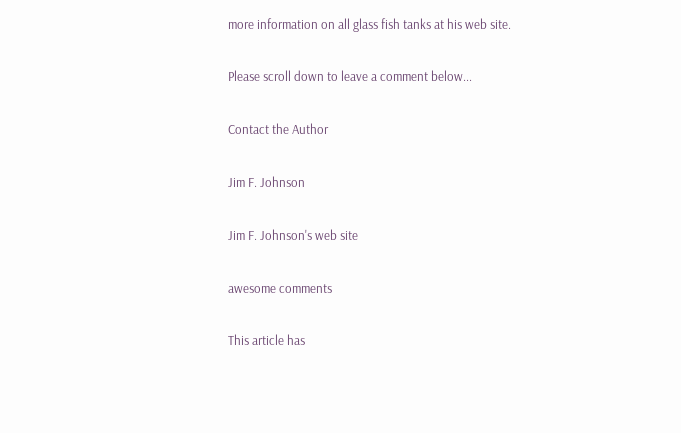more information on all glass fish tanks at his web site.

Please scroll down to leave a comment below...

Contact the Author

Jim F. Johnson

Jim F. Johnson's web site

awesome comments

This article has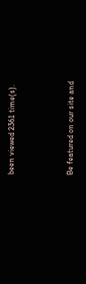been viewed 2361 time(s).



Be featured on our site and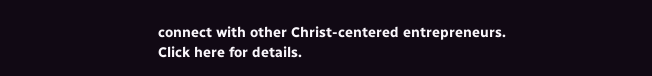connect with other Christ-centered entrepreneurs.
Click here for details.